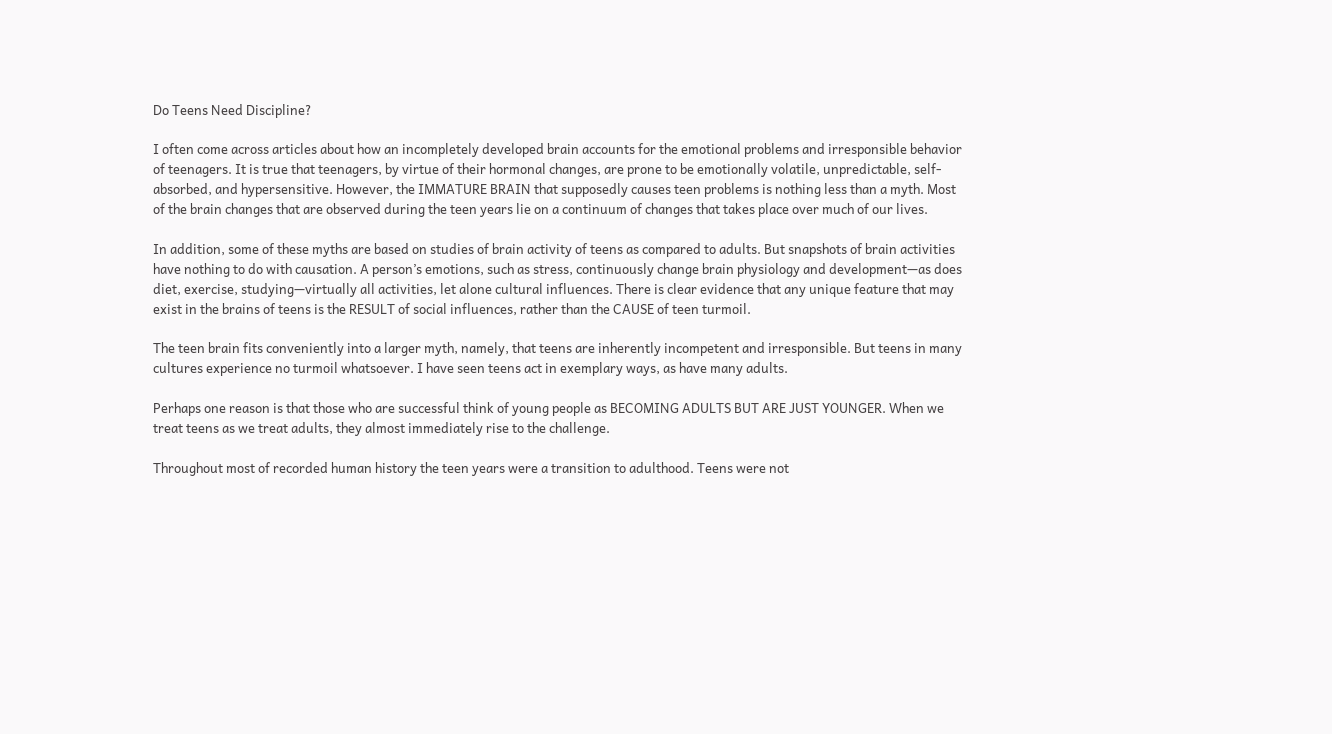Do Teens Need Discipline?

I often come across articles about how an incompletely developed brain accounts for the emotional problems and irresponsible behavior of teenagers. It is true that teenagers, by virtue of their hormonal changes, are prone to be emotionally volatile, unpredictable, self-absorbed, and hypersensitive. However, the IMMATURE BRAIN that supposedly causes teen problems is nothing less than a myth. Most of the brain changes that are observed during the teen years lie on a continuum of changes that takes place over much of our lives.

In addition, some of these myths are based on studies of brain activity of teens as compared to adults. But snapshots of brain activities have nothing to do with causation. A person’s emotions, such as stress, continuously change brain physiology and development—as does diet, exercise, studying—virtually all activities, let alone cultural influences. There is clear evidence that any unique feature that may exist in the brains of teens is the RESULT of social influences, rather than the CAUSE of teen turmoil.

The teen brain fits conveniently into a larger myth, namely, that teens are inherently incompetent and irresponsible. But teens in many cultures experience no turmoil whatsoever. I have seen teens act in exemplary ways, as have many adults.

Perhaps one reason is that those who are successful think of young people as BECOMING ADULTS BUT ARE JUST YOUNGER. When we treat teens as we treat adults, they almost immediately rise to the challenge.

Throughout most of recorded human history the teen years were a transition to adulthood. Teens were not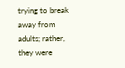trying to break away from adults; rather, they were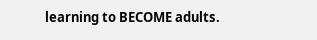learning to BECOME adults.